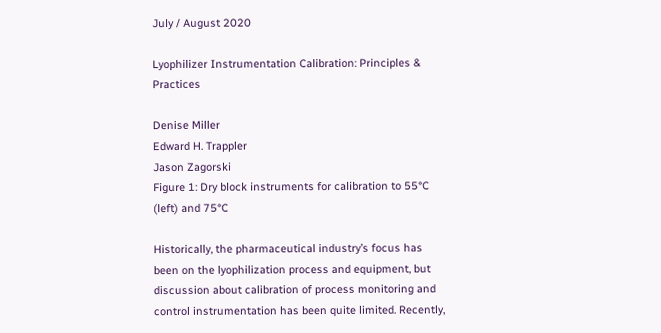July / August 2020

Lyophilizer Instrumentation Calibration: Principles & Practices

Denise Miller
Edward H. Trappler
Jason Zagorski
Figure 1: Dry block instruments for calibration to 55°C (left) and 75°C

Historically, the pharmaceutical industry’s focus has been on the lyophilization process and equipment, but discussion about calibration of process monitoring and control instrumentation has been quite limited. Recently,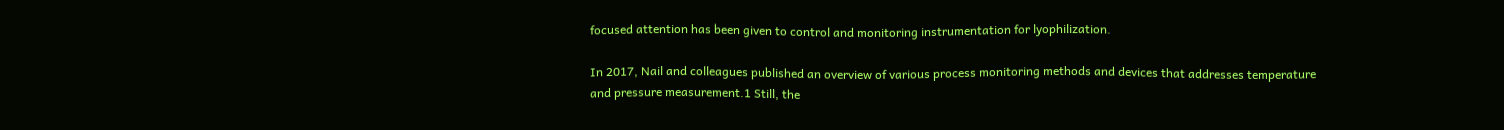focused attention has been given to control and monitoring instrumentation for lyophilization.

In 2017, Nail and colleagues published an overview of various process monitoring methods and devices that addresses temperature and pressure measurement.1 Still, the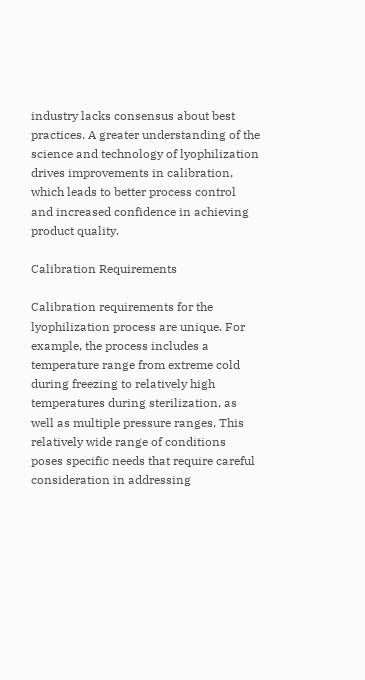industry lacks consensus about best practices. A greater understanding of the science and technology of lyophilization drives improvements in calibration, which leads to better process control and increased confidence in achieving product quality.

Calibration Requirements

Calibration requirements for the lyophilization process are unique. For example, the process includes a temperature range from extreme cold during freezing to relatively high temperatures during sterilization, as well as multiple pressure ranges. This relatively wide range of conditions poses specific needs that require careful consideration in addressing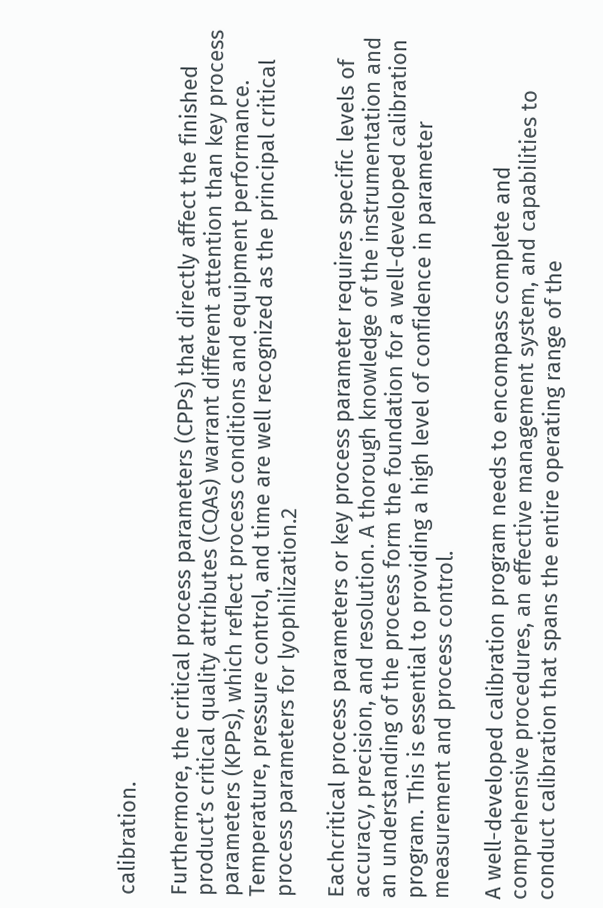calibration.

Furthermore, the critical process parameters (CPPs) that directly affect the finished product’s critical quality attributes (CQAs) warrant different attention than key process parameters (KPPs), which reflect process conditions and equipment performance. Temperature, pressure control, and time are well recognized as the principal critical process parameters for lyophilization.2

Eachcritical process parameters or key process parameter requires specific levels of accuracy, precision, and resolution. A thorough knowledge of the instrumentation and an understanding of the process form the foundation for a well-developed calibration program. This is essential to providing a high level of confidence in parameter measurement and process control.

A well-developed calibration program needs to encompass complete and comprehensive procedures, an effective management system, and capabilities to conduct calibration that spans the entire operating range of the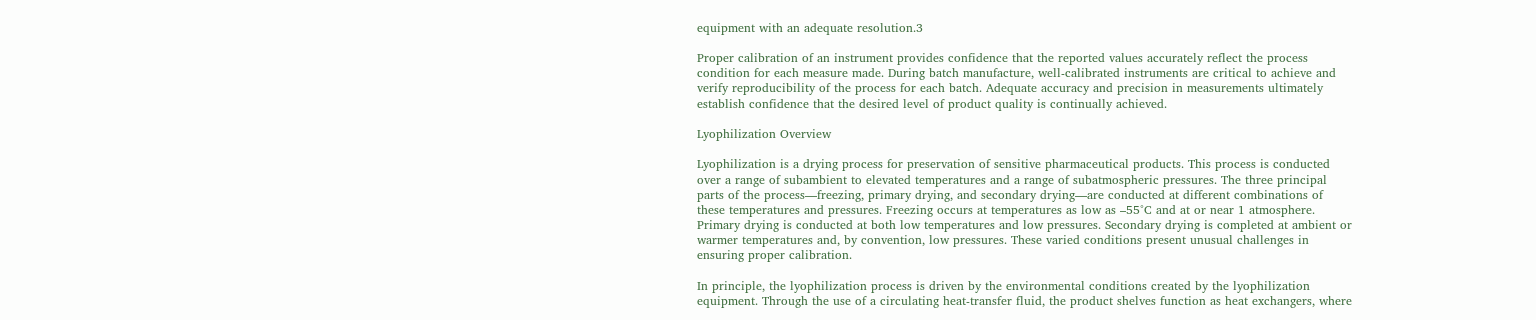equipment with an adequate resolution.3

Proper calibration of an instrument provides confidence that the reported values accurately reflect the process condition for each measure made. During batch manufacture, well-calibrated instruments are critical to achieve and verify reproducibility of the process for each batch. Adequate accuracy and precision in measurements ultimately establish confidence that the desired level of product quality is continually achieved.

Lyophilization Overview

Lyophilization is a drying process for preservation of sensitive pharmaceutical products. This process is conducted over a range of subambient to elevated temperatures and a range of subatmospheric pressures. The three principal parts of the process—freezing, primary drying, and secondary drying—are conducted at different combinations of these temperatures and pressures. Freezing occurs at temperatures as low as –55°C and at or near 1 atmosphere. Primary drying is conducted at both low temperatures and low pressures. Secondary drying is completed at ambient or warmer temperatures and, by convention, low pressures. These varied conditions present unusual challenges in ensuring proper calibration.

In principle, the lyophilization process is driven by the environmental conditions created by the lyophilization equipment. Through the use of a circulating heat-transfer fluid, the product shelves function as heat exchangers, where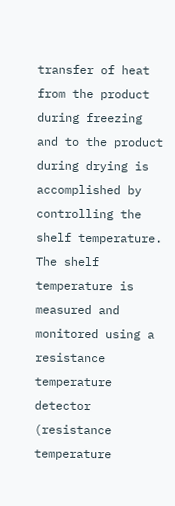transfer of heat from the product during freezing and to the product during drying is accomplished by controlling the shelf temperature. The shelf temperature is measured and monitored using a resistance temperature detector (resistance temperature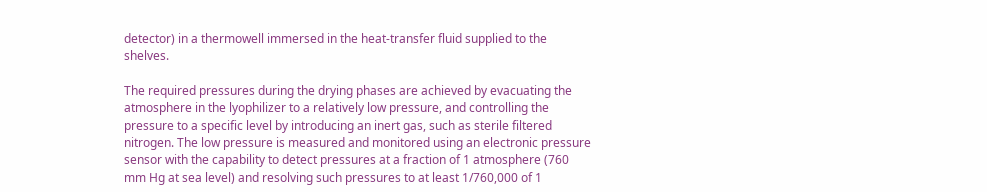detector) in a thermowell immersed in the heat-transfer fluid supplied to the shelves.

The required pressures during the drying phases are achieved by evacuating the atmosphere in the lyophilizer to a relatively low pressure, and controlling the pressure to a specific level by introducing an inert gas, such as sterile filtered nitrogen. The low pressure is measured and monitored using an electronic pressure sensor with the capability to detect pressures at a fraction of 1 atmosphere (760 mm Hg at sea level) and resolving such pressures to at least 1/760,000 of 1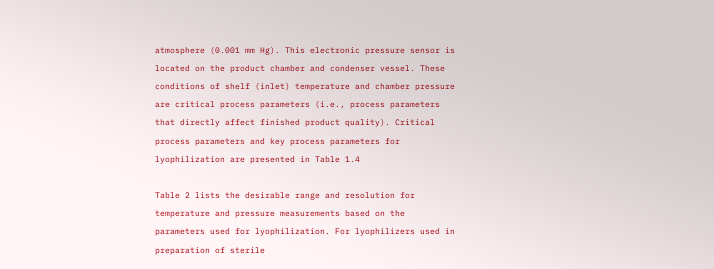atmosphere (0.001 mm Hg). This electronic pressure sensor is located on the product chamber and condenser vessel. These conditions of shelf (inlet) temperature and chamber pressure are critical process parameters (i.e., process parameters that directly affect finished product quality). Critical process parameters and key process parameters for lyophilization are presented in Table 1.4

Table 2 lists the desirable range and resolution for temperature and pressure measurements based on the parameters used for lyophilization. For lyophilizers used in preparation of sterile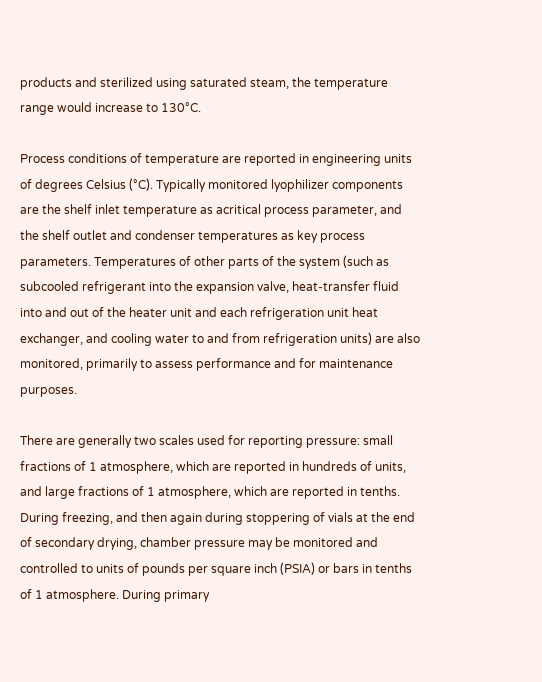products and sterilized using saturated steam, the temperature range would increase to 130°C.

Process conditions of temperature are reported in engineering units of degrees Celsius (°C). Typically monitored lyophilizer components are the shelf inlet temperature as acritical process parameter, and the shelf outlet and condenser temperatures as key process parameters. Temperatures of other parts of the system (such as subcooled refrigerant into the expansion valve, heat-transfer fluid into and out of the heater unit and each refrigeration unit heat exchanger, and cooling water to and from refrigeration units) are also monitored, primarily to assess performance and for maintenance purposes.

There are generally two scales used for reporting pressure: small fractions of 1 atmosphere, which are reported in hundreds of units, and large fractions of 1 atmosphere, which are reported in tenths. During freezing, and then again during stoppering of vials at the end of secondary drying, chamber pressure may be monitored and controlled to units of pounds per square inch (PSIA) or bars in tenths of 1 atmosphere. During primary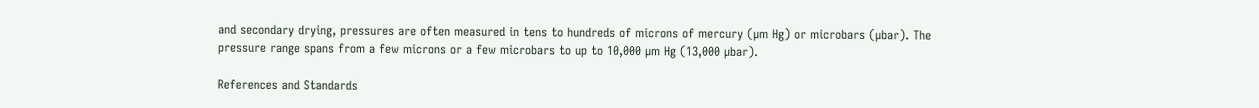and secondary drying, pressures are often measured in tens to hundreds of microns of mercury (µm Hg) or microbars (µbar). The pressure range spans from a few microns or a few microbars to up to 10,000 µm Hg (13,000 µbar).

References and Standards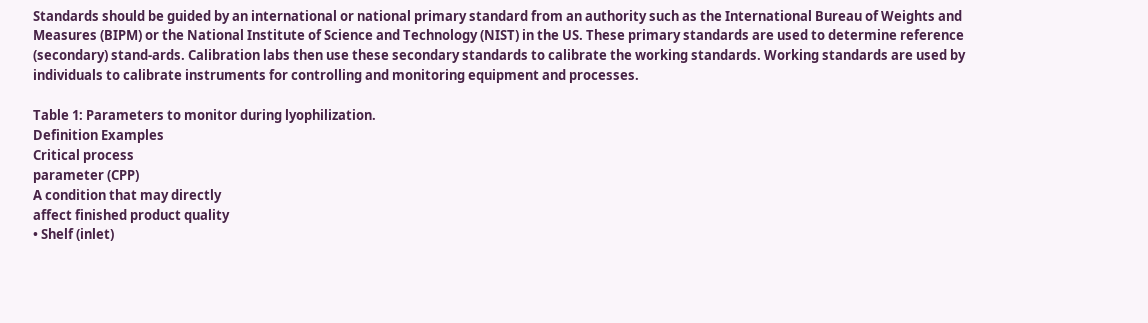Standards should be guided by an international or national primary standard from an authority such as the International Bureau of Weights and Measures (BIPM) or the National Institute of Science and Technology (NIST) in the US. These primary standards are used to determine reference (secondary) stand-ards. Calibration labs then use these secondary standards to calibrate the working standards. Working standards are used by individuals to calibrate instruments for controlling and monitoring equipment and processes.

Table 1: Parameters to monitor during lyophilization.
Definition Examples
Critical process
parameter (CPP)
A condition that may directly
affect finished product quality
• Shelf (inlet)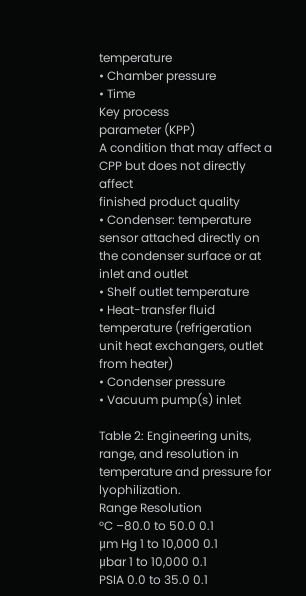temperature
• Chamber pressure
• Time
Key process
parameter (KPP)
A condition that may affect a
CPP but does not directly affect
finished product quality
• Condenser: temperature
sensor attached directly on
the condenser surface or at
inlet and outlet
• Shelf outlet temperature
• Heat-transfer fluid
temperature (refrigeration
unit heat exchangers, outlet
from heater)
• Condenser pressure
• Vacuum pump(s) inlet

Table 2: Engineering units, range, and resolution in temperature and pressure for lyophilization.
Range Resolution
°C –80.0 to 50.0 0.1
μm Hg 1 to 10,000 0.1
μbar 1 to 10,000 0.1
PSIA 0.0 to 35.0 0.1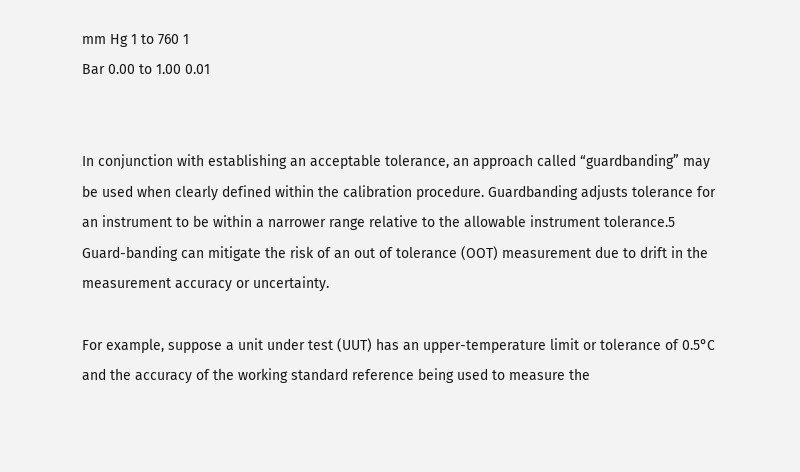mm Hg 1 to 760 1
Bar 0.00 to 1.00 0.01


In conjunction with establishing an acceptable tolerance, an approach called “guardbanding” may be used when clearly defined within the calibration procedure. Guardbanding adjusts tolerance for an instrument to be within a narrower range relative to the allowable instrument tolerance.5 Guard-banding can mitigate the risk of an out of tolerance (OOT) measurement due to drift in the measurement accuracy or uncertainty.

For example, suppose a unit under test (UUT) has an upper-temperature limit or tolerance of 0.5°C and the accuracy of the working standard reference being used to measure the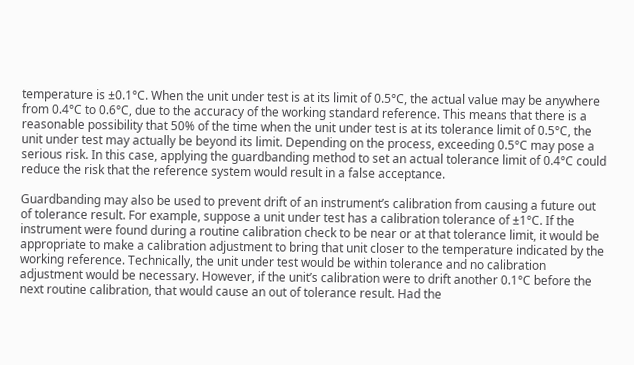temperature is ±0.1°C. When the unit under test is at its limit of 0.5°C, the actual value may be anywhere from 0.4°C to 0.6°C, due to the accuracy of the working standard reference. This means that there is a reasonable possibility that 50% of the time when the unit under test is at its tolerance limit of 0.5°C, the unit under test may actually be beyond its limit. Depending on the process, exceeding 0.5°C may pose a serious risk. In this case, applying the guardbanding method to set an actual tolerance limit of 0.4°C could reduce the risk that the reference system would result in a false acceptance.

Guardbanding may also be used to prevent drift of an instrument’s calibration from causing a future out of tolerance result. For example, suppose a unit under test has a calibration tolerance of ±1°C. If the instrument were found during a routine calibration check to be near or at that tolerance limit, it would be appropriate to make a calibration adjustment to bring that unit closer to the temperature indicated by the working reference. Technically, the unit under test would be within tolerance and no calibration adjustment would be necessary. However, if the unit’s calibration were to drift another 0.1°C before the next routine calibration, that would cause an out of tolerance result. Had the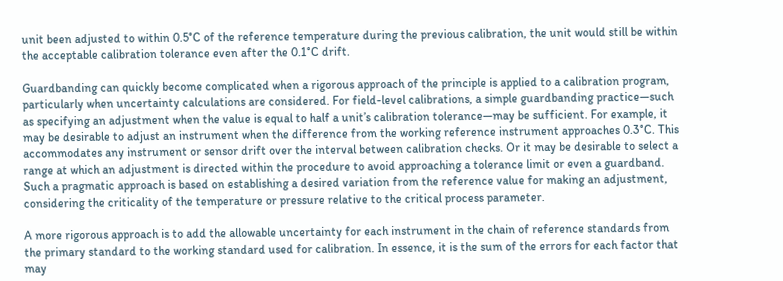unit been adjusted to within 0.5°C of the reference temperature during the previous calibration, the unit would still be within the acceptable calibration tolerance even after the 0.1°C drift.

Guardbanding can quickly become complicated when a rigorous approach of the principle is applied to a calibration program, particularly when uncertainty calculations are considered. For field-level calibrations, a simple guardbanding practice—such as specifying an adjustment when the value is equal to half a unit’s calibration tolerance—may be sufficient. For example, it may be desirable to adjust an instrument when the difference from the working reference instrument approaches 0.3°C. This accommodates any instrument or sensor drift over the interval between calibration checks. Or it may be desirable to select a range at which an adjustment is directed within the procedure to avoid approaching a tolerance limit or even a guardband. Such a pragmatic approach is based on establishing a desired variation from the reference value for making an adjustment, considering the criticality of the temperature or pressure relative to the critical process parameter.

A more rigorous approach is to add the allowable uncertainty for each instrument in the chain of reference standards from the primary standard to the working standard used for calibration. In essence, it is the sum of the errors for each factor that may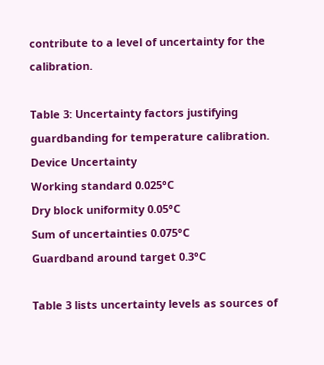contribute to a level of uncertainty for the calibration.

Table 3: Uncertainty factors justifying guardbanding for temperature calibration.
Device Uncertainty
Working standard 0.025°C
Dry block uniformity 0.05°C
Sum of uncertainties 0.075°C
Guardband around target 0.3°C

Table 3 lists uncertainty levels as sources of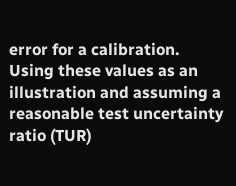error for a calibration. Using these values as an illustration and assuming a reasonable test uncertainty ratio (TUR)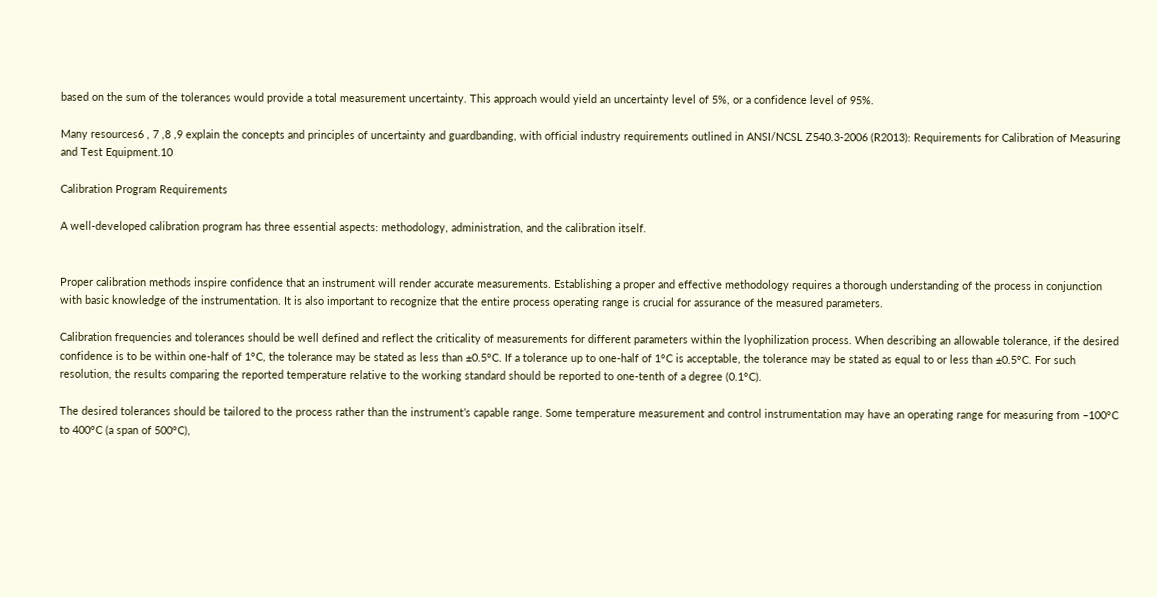based on the sum of the tolerances would provide a total measurement uncertainty. This approach would yield an uncertainty level of 5%, or a confidence level of 95%.

Many resources6 , 7 ,8 ,9 explain the concepts and principles of uncertainty and guardbanding, with official industry requirements outlined in ANSI/NCSL Z540.3-2006 (R2013): Requirements for Calibration of Measuring and Test Equipment.10

Calibration Program Requirements

A well-developed calibration program has three essential aspects: methodology, administration, and the calibration itself.


Proper calibration methods inspire confidence that an instrument will render accurate measurements. Establishing a proper and effective methodology requires a thorough understanding of the process in conjunction with basic knowledge of the instrumentation. It is also important to recognize that the entire process operating range is crucial for assurance of the measured parameters.

Calibration frequencies and tolerances should be well defined and reflect the criticality of measurements for different parameters within the lyophilization process. When describing an allowable tolerance, if the desired confidence is to be within one-half of 1°C, the tolerance may be stated as less than ±0.5°C. If a tolerance up to one-half of 1°C is acceptable, the tolerance may be stated as equal to or less than ±0.5°C. For such resolution, the results comparing the reported temperature relative to the working standard should be reported to one-tenth of a degree (0.1°C).

The desired tolerances should be tailored to the process rather than the instrument’s capable range. Some temperature measurement and control instrumentation may have an operating range for measuring from –100°C to 400°C (a span of 500°C),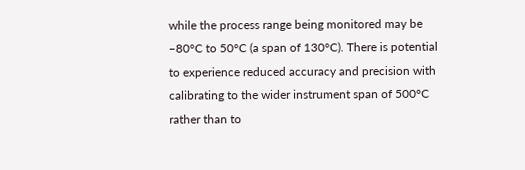while the process range being monitored may be –80°C to 50°C (a span of 130°C). There is potential to experience reduced accuracy and precision with calibrating to the wider instrument span of 500°C rather than to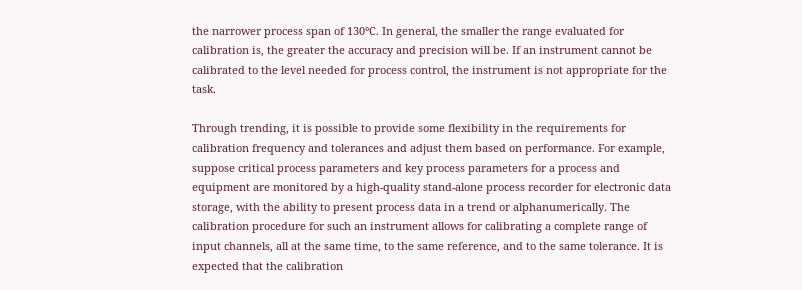the narrower process span of 130°C. In general, the smaller the range evaluated for calibration is, the greater the accuracy and precision will be. If an instrument cannot be calibrated to the level needed for process control, the instrument is not appropriate for the task.

Through trending, it is possible to provide some flexibility in the requirements for calibration frequency and tolerances and adjust them based on performance. For example, suppose critical process parameters and key process parameters for a process and equipment are monitored by a high-quality stand-alone process recorder for electronic data storage, with the ability to present process data in a trend or alphanumerically. The calibration procedure for such an instrument allows for calibrating a complete range of input channels, all at the same time, to the same reference, and to the same tolerance. It is expected that the calibration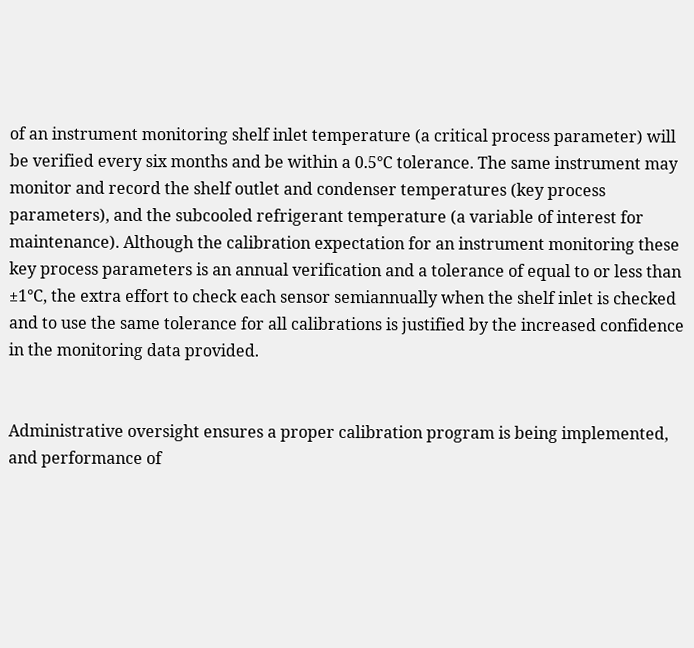of an instrument monitoring shelf inlet temperature (a critical process parameter) will be verified every six months and be within a 0.5°C tolerance. The same instrument may monitor and record the shelf outlet and condenser temperatures (key process parameters), and the subcooled refrigerant temperature (a variable of interest for maintenance). Although the calibration expectation for an instrument monitoring these key process parameters is an annual verification and a tolerance of equal to or less than ±1°C, the extra effort to check each sensor semiannually when the shelf inlet is checked and to use the same tolerance for all calibrations is justified by the increased confidence in the monitoring data provided.


Administrative oversight ensures a proper calibration program is being implemented, and performance of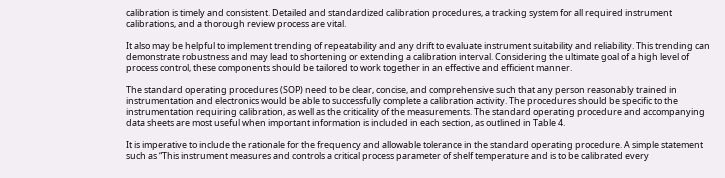calibration is timely and consistent. Detailed and standardized calibration procedures, a tracking system for all required instrument calibrations, and a thorough review process are vital.

It also may be helpful to implement trending of repeatability and any drift to evaluate instrument suitability and reliability. This trending can demonstrate robustness and may lead to shortening or extending a calibration interval. Considering the ultimate goal of a high level of process control, these components should be tailored to work together in an effective and efficient manner.

The standard operating procedures (SOP) need to be clear, concise, and comprehensive such that any person reasonably trained in instrumentation and electronics would be able to successfully complete a calibration activity. The procedures should be specific to the instrumentation requiring calibration, as well as the criticality of the measurements. The standard operating procedure and accompanying data sheets are most useful when important information is included in each section, as outlined in Table 4.

It is imperative to include the rationale for the frequency and allowable tolerance in the standard operating procedure. A simple statement such as “This instrument measures and controls a critical process parameter of shelf temperature and is to be calibrated every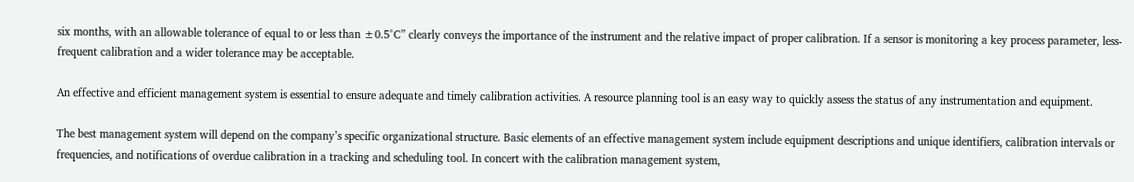six months, with an allowable tolerance of equal to or less than ±0.5°C” clearly conveys the importance of the instrument and the relative impact of proper calibration. If a sensor is monitoring a key process parameter, less-frequent calibration and a wider tolerance may be acceptable.

An effective and efficient management system is essential to ensure adequate and timely calibration activities. A resource planning tool is an easy way to quickly assess the status of any instrumentation and equipment.

The best management system will depend on the company’s specific organizational structure. Basic elements of an effective management system include equipment descriptions and unique identifiers, calibration intervals or frequencies, and notifications of overdue calibration in a tracking and scheduling tool. In concert with the calibration management system,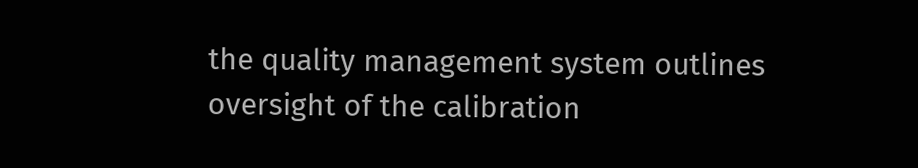the quality management system outlines oversight of the calibration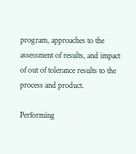program, approaches to the assessment of results, and impact of out of tolerance results to the process and product.

Performing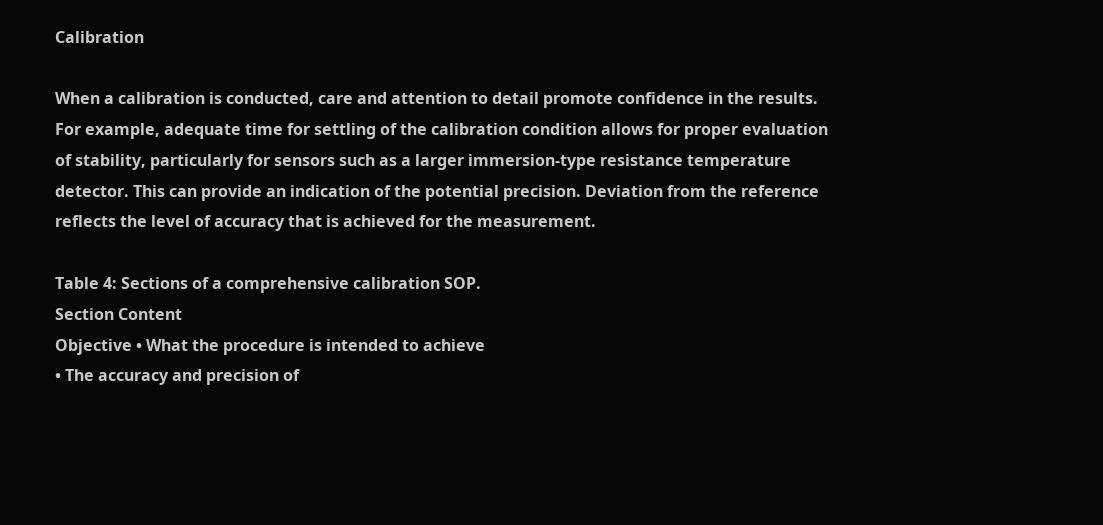Calibration

When a calibration is conducted, care and attention to detail promote confidence in the results. For example, adequate time for settling of the calibration condition allows for proper evaluation of stability, particularly for sensors such as a larger immersion-type resistance temperature detector. This can provide an indication of the potential precision. Deviation from the reference reflects the level of accuracy that is achieved for the measurement.

Table 4: Sections of a comprehensive calibration SOP.
Section Content
Objective • What the procedure is intended to achieve
• The accuracy and precision of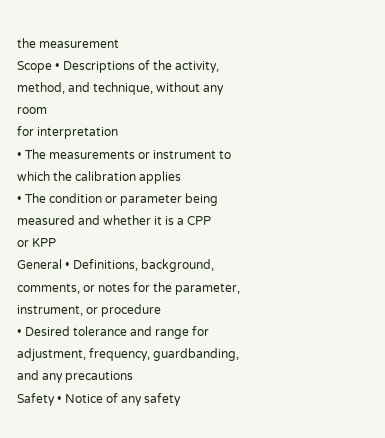the measurement
Scope • Descriptions of the activity, method, and technique, without any room
for interpretation
• The measurements or instrument to which the calibration applies
• The condition or parameter being measured and whether it is a CPP
or KPP
General • Definitions, background, comments, or notes for the parameter,
instrument, or procedure
• Desired tolerance and range for adjustment, frequency, guardbanding,
and any precautions
Safety • Notice of any safety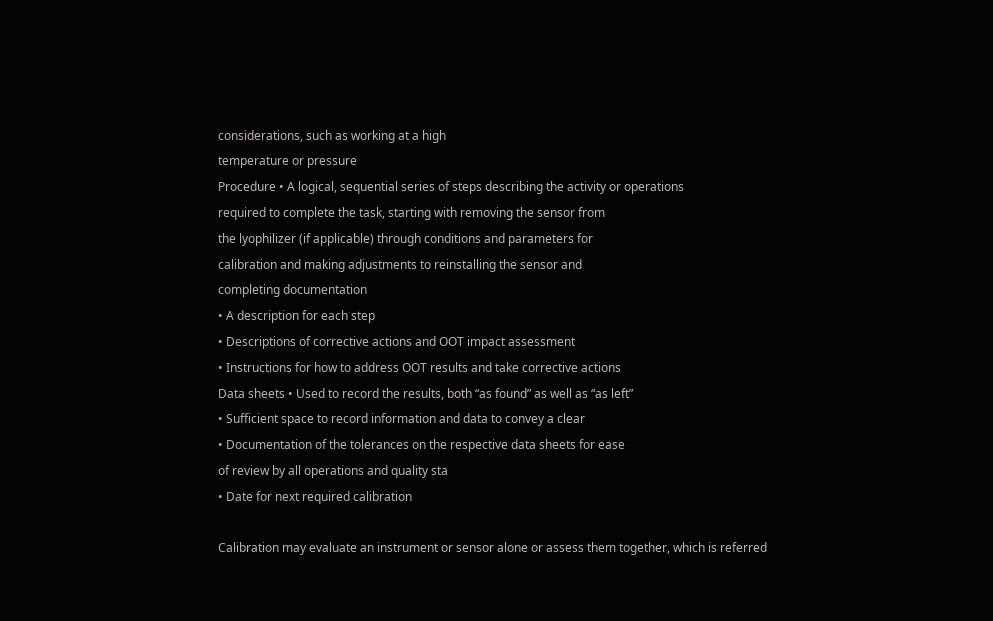considerations, such as working at a high
temperature or pressure
Procedure • A logical, sequential series of steps describing the activity or operations
required to complete the task, starting with removing the sensor from
the lyophilizer (if applicable) through conditions and parameters for
calibration and making adjustments to reinstalling the sensor and
completing documentation
• A description for each step
• Descriptions of corrective actions and OOT impact assessment
• Instructions for how to address OOT results and take corrective actions
Data sheets • Used to record the results, both “as found” as well as “as left”
• Sufficient space to record information and data to convey a clear
• Documentation of the tolerances on the respective data sheets for ease
of review by all operations and quality sta
• Date for next required calibration

Calibration may evaluate an instrument or sensor alone or assess them together, which is referred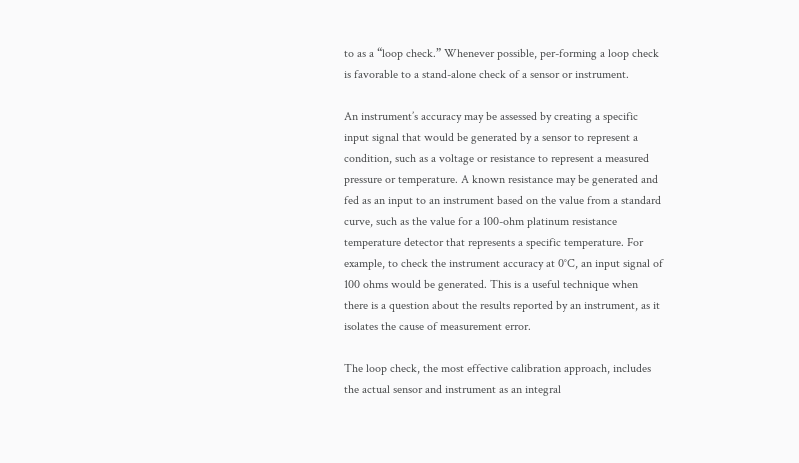to as a “loop check.” Whenever possible, per-forming a loop check is favorable to a stand-alone check of a sensor or instrument.

An instrument’s accuracy may be assessed by creating a specific input signal that would be generated by a sensor to represent a condition, such as a voltage or resistance to represent a measured pressure or temperature. A known resistance may be generated and fed as an input to an instrument based on the value from a standard curve, such as the value for a 100-ohm platinum resistance temperature detector that represents a specific temperature. For example, to check the instrument accuracy at 0°C, an input signal of 100 ohms would be generated. This is a useful technique when there is a question about the results reported by an instrument, as it isolates the cause of measurement error.

The loop check, the most effective calibration approach, includes the actual sensor and instrument as an integral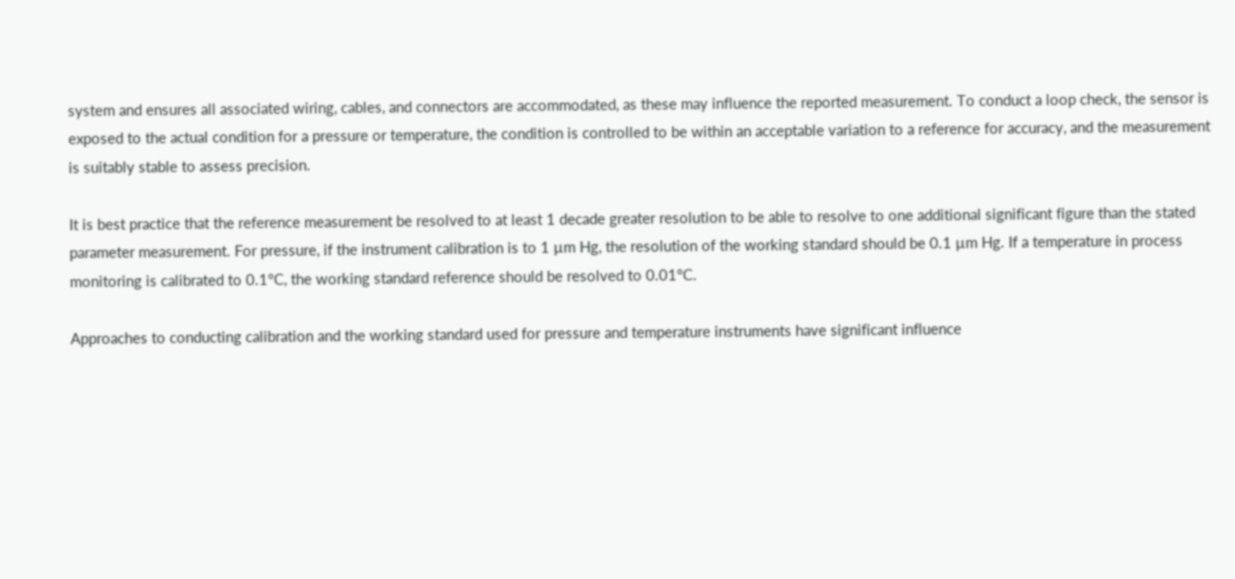system and ensures all associated wiring, cables, and connectors are accommodated, as these may influence the reported measurement. To conduct a loop check, the sensor is exposed to the actual condition for a pressure or temperature, the condition is controlled to be within an acceptable variation to a reference for accuracy, and the measurement is suitably stable to assess precision.

It is best practice that the reference measurement be resolved to at least 1 decade greater resolution to be able to resolve to one additional significant figure than the stated parameter measurement. For pressure, if the instrument calibration is to 1 µm Hg, the resolution of the working standard should be 0.1 µm Hg. If a temperature in process monitoring is calibrated to 0.1°C, the working standard reference should be resolved to 0.01°C.

Approaches to conducting calibration and the working standard used for pressure and temperature instruments have significant influence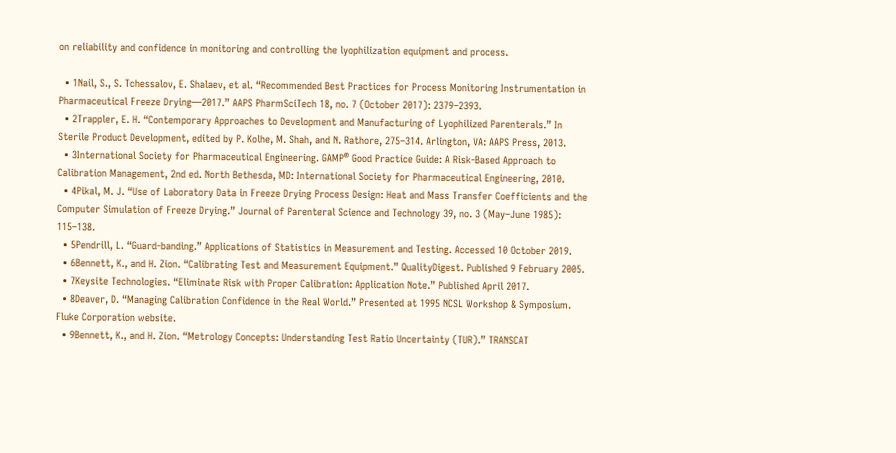on reliability and confidence in monitoring and controlling the lyophilization equipment and process.

  • 1Nail, S., S. Tchessalov, E. Shalaev, et al. “Recommended Best Practices for Process Monitoring Instrumentation in Pharmaceutical Freeze Drying—2017.” AAPS PharmSciTech 18, no. 7 (October 2017): 2379–2393.
  • 2Trappler, E. H. “Contemporary Approaches to Development and Manufacturing of Lyophilized Parenterals.” In Sterile Product Development, edited by P. Kolhe, M. Shah, and N. Rathore, 275–314. Arlington, VA: AAPS Press, 2013.
  • 3International Society for Pharmaceutical Engineering. GAMP® Good Practice Guide: A Risk-Based Approach to Calibration Management, 2nd ed. North Bethesda, MD: International Society for Pharmaceutical Engineering, 2010.
  • 4Pikal, M. J. “Use of Laboratory Data in Freeze Drying Process Design: Heat and Mass Transfer Coefficients and the Computer Simulation of Freeze Drying.” Journal of Parenteral Science and Technology 39, no. 3 (May–June 1985): 115–138.
  • 5Pendrill, L. “Guard-banding.” Applications of Statistics in Measurement and Testing. Accessed 10 October 2019.
  • 6Bennett, K., and H. Zion. “Calibrating Test and Measurement Equipment.” QualityDigest. Published 9 February 2005.
  • 7Keysite Technologies. “Eliminate Risk with Proper Calibration: Application Note.” Published April 2017.
  • 8Deaver, D. “Managing Calibration Confidence in the Real World.” Presented at 1995 NCSL Workshop & Symposium. Fluke Corporation website.
  • 9Bennett, K., and H. Zion. “Metrology Concepts: Understanding Test Ratio Uncertainty (TUR).” TRANSCAT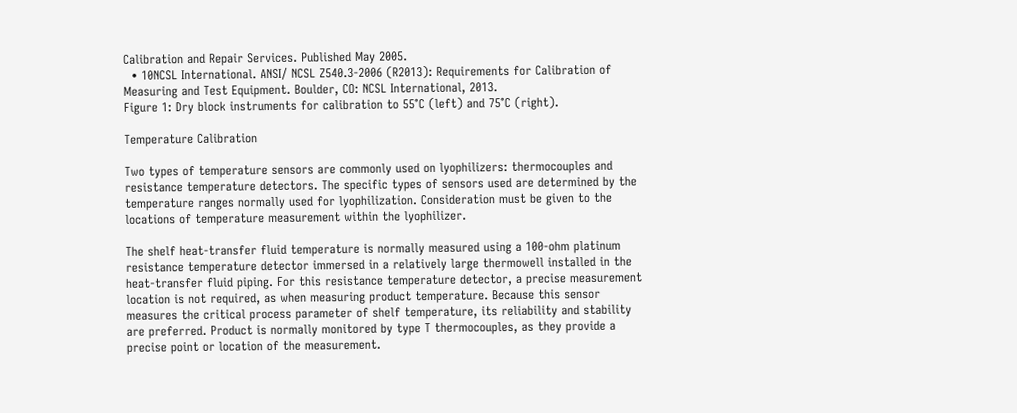Calibration and Repair Services. Published May 2005.
  • 10NCSL International. ANSI/ NCSL Z540.3-2006 (R2013): Requirements for Calibration of Measuring and Test Equipment. Boulder, CO: NCSL International, 2013.
Figure 1: Dry block instruments for calibration to 55°C (left) and 75°C (right).

Temperature Calibration

Two types of temperature sensors are commonly used on lyophilizers: thermocouples and resistance temperature detectors. The specific types of sensors used are determined by the temperature ranges normally used for lyophilization. Consideration must be given to the locations of temperature measurement within the lyophilizer.

The shelf heat-transfer fluid temperature is normally measured using a 100-ohm platinum resistance temperature detector immersed in a relatively large thermowell installed in the heat-transfer fluid piping. For this resistance temperature detector, a precise measurement location is not required, as when measuring product temperature. Because this sensor measures the critical process parameter of shelf temperature, its reliability and stability are preferred. Product is normally monitored by type T thermocouples, as they provide a precise point or location of the measurement.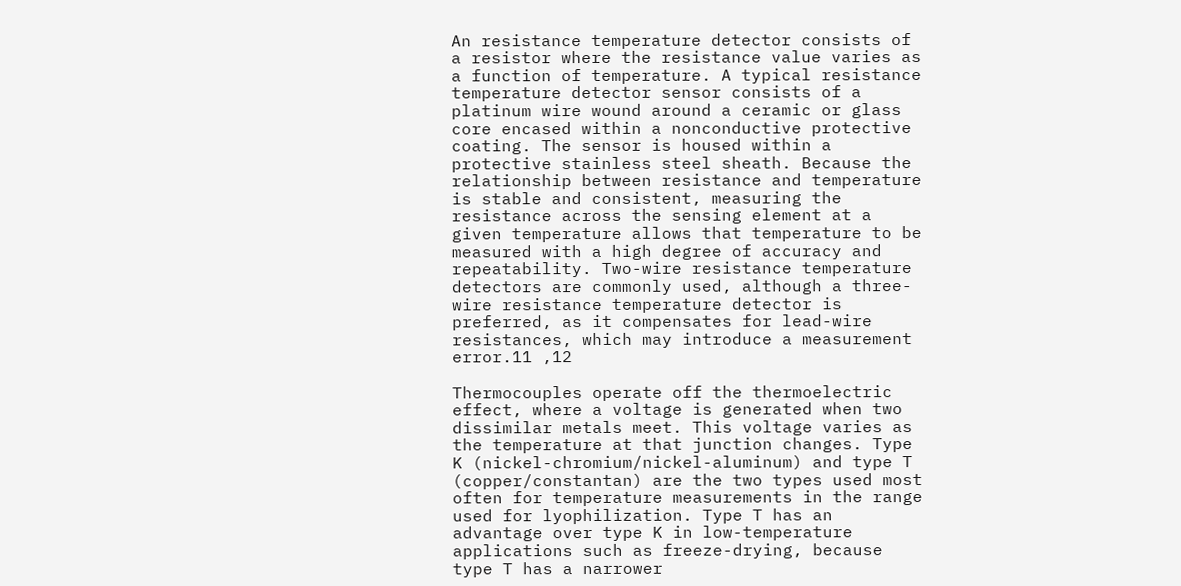An resistance temperature detector consists of a resistor where the resistance value varies as a function of temperature. A typical resistance temperature detector sensor consists of a platinum wire wound around a ceramic or glass core encased within a nonconductive protective coating. The sensor is housed within a protective stainless steel sheath. Because the relationship between resistance and temperature is stable and consistent, measuring the resistance across the sensing element at a given temperature allows that temperature to be measured with a high degree of accuracy and repeatability. Two-wire resistance temperature detectors are commonly used, although a three-wire resistance temperature detector is preferred, as it compensates for lead-wire resistances, which may introduce a measurement error.11 ,12

Thermocouples operate off the thermoelectric effect, where a voltage is generated when two dissimilar metals meet. This voltage varies as the temperature at that junction changes. Type K (nickel-chromium/nickel-aluminum) and type T (copper/constantan) are the two types used most often for temperature measurements in the range used for lyophilization. Type T has an advantage over type K in low-temperature applications such as freeze-drying, because type T has a narrower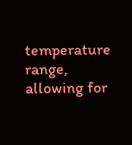temperature range, allowing for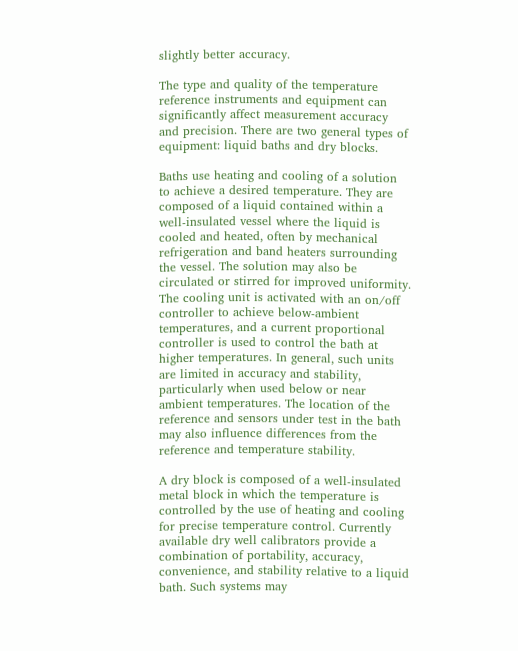slightly better accuracy.

The type and quality of the temperature reference instruments and equipment can significantly affect measurement accuracy and precision. There are two general types of equipment: liquid baths and dry blocks.

Baths use heating and cooling of a solution to achieve a desired temperature. They are composed of a liquid contained within a well-insulated vessel where the liquid is cooled and heated, often by mechanical refrigeration and band heaters surrounding the vessel. The solution may also be circulated or stirred for improved uniformity. The cooling unit is activated with an on/off controller to achieve below-ambient temperatures, and a current proportional controller is used to control the bath at higher temperatures. In general, such units are limited in accuracy and stability, particularly when used below or near ambient temperatures. The location of the reference and sensors under test in the bath may also influence differences from the reference and temperature stability.

A dry block is composed of a well-insulated metal block in which the temperature is controlled by the use of heating and cooling for precise temperature control. Currently available dry well calibrators provide a combination of portability, accuracy, convenience, and stability relative to a liquid bath. Such systems may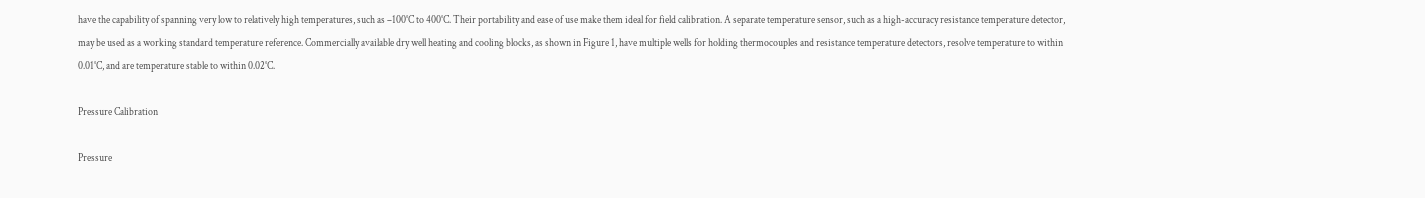have the capability of spanning very low to relatively high temperatures, such as –100°C to 400°C. Their portability and ease of use make them ideal for field calibration. A separate temperature sensor, such as a high-accuracy resistance temperature detector, may be used as a working standard temperature reference. Commercially available dry well heating and cooling blocks, as shown in Figure 1, have multiple wells for holding thermocouples and resistance temperature detectors, resolve temperature to within 0.01°C, and are temperature stable to within 0.02°C.

Pressure Calibration

Pressure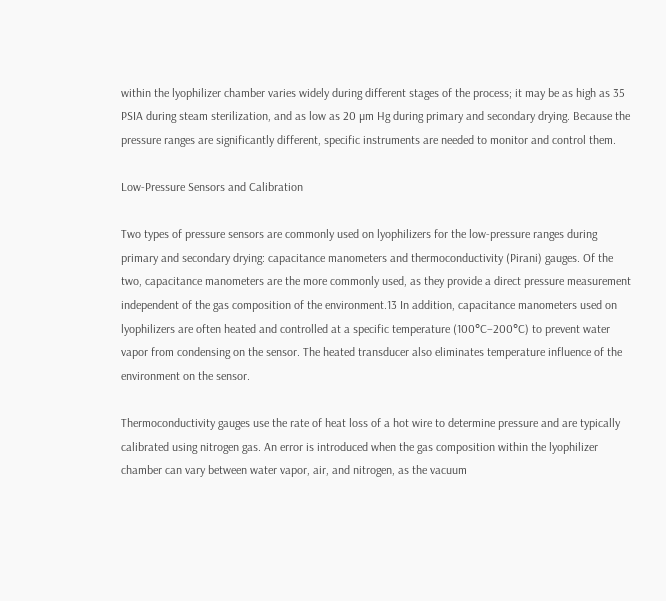within the lyophilizer chamber varies widely during different stages of the process; it may be as high as 35 PSIA during steam sterilization, and as low as 20 µm Hg during primary and secondary drying. Because the pressure ranges are significantly different, specific instruments are needed to monitor and control them.

Low-Pressure Sensors and Calibration

Two types of pressure sensors are commonly used on lyophilizers for the low-pressure ranges during primary and secondary drying: capacitance manometers and thermoconductivity (Pirani) gauges. Of the two, capacitance manometers are the more commonly used, as they provide a direct pressure measurement independent of the gas composition of the environment.13 In addition, capacitance manometers used on lyophilizers are often heated and controlled at a specific temperature (100°C–200°C) to prevent water vapor from condensing on the sensor. The heated transducer also eliminates temperature influence of the environment on the sensor.

Thermoconductivity gauges use the rate of heat loss of a hot wire to determine pressure and are typically calibrated using nitrogen gas. An error is introduced when the gas composition within the lyophilizer chamber can vary between water vapor, air, and nitrogen, as the vacuum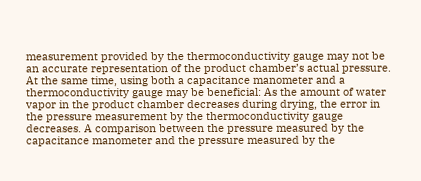measurement provided by the thermoconductivity gauge may not be an accurate representation of the product chamber’s actual pressure. At the same time, using both a capacitance manometer and a thermoconductivity gauge may be beneficial: As the amount of water vapor in the product chamber decreases during drying, the error in the pressure measurement by the thermoconductivity gauge decreases. A comparison between the pressure measured by the capacitance manometer and the pressure measured by the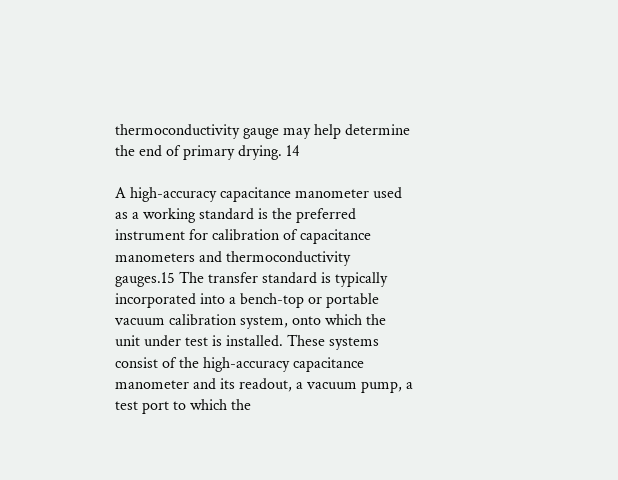thermoconductivity gauge may help determine the end of primary drying. 14

A high-accuracy capacitance manometer used as a working standard is the preferred instrument for calibration of capacitance manometers and thermoconductivity gauges.15 The transfer standard is typically incorporated into a bench-top or portable vacuum calibration system, onto which the unit under test is installed. These systems consist of the high-accuracy capacitance manometer and its readout, a vacuum pump, a test port to which the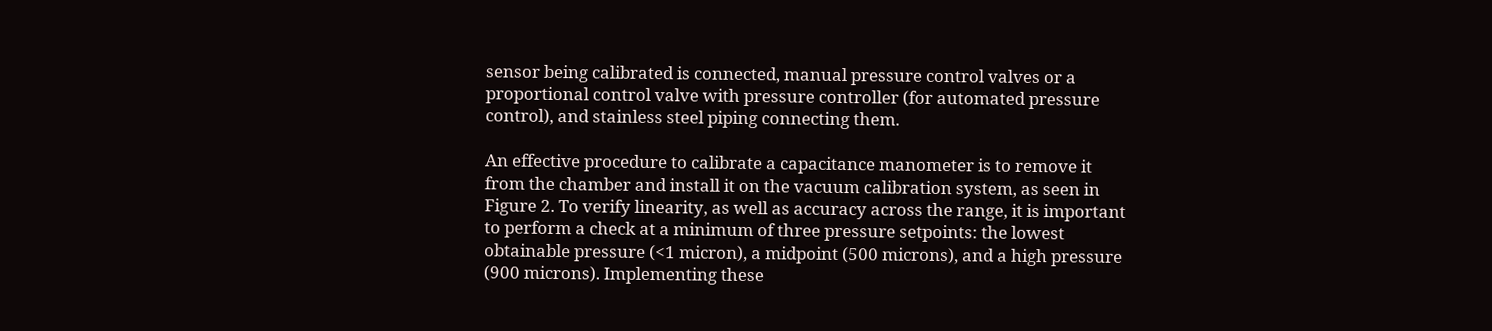sensor being calibrated is connected, manual pressure control valves or a proportional control valve with pressure controller (for automated pressure control), and stainless steel piping connecting them.

An effective procedure to calibrate a capacitance manometer is to remove it from the chamber and install it on the vacuum calibration system, as seen in Figure 2. To verify linearity, as well as accuracy across the range, it is important to perform a check at a minimum of three pressure setpoints: the lowest obtainable pressure (<1 micron), a midpoint (500 microns), and a high pressure (900 microns). Implementing these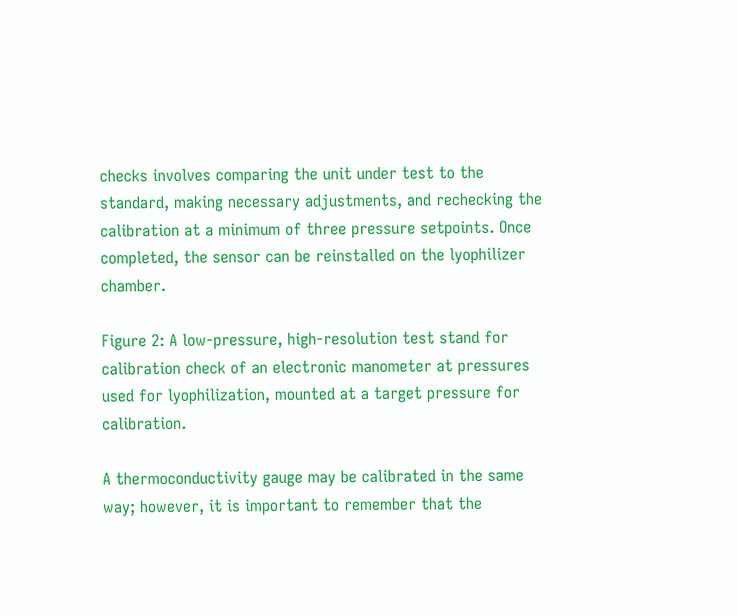checks involves comparing the unit under test to the standard, making necessary adjustments, and rechecking the calibration at a minimum of three pressure setpoints. Once completed, the sensor can be reinstalled on the lyophilizer chamber.

Figure 2: A low-pressure, high-resolution test stand for calibration check of an electronic manometer at pressures used for lyophilization, mounted at a target pressure for calibration.

A thermoconductivity gauge may be calibrated in the same way; however, it is important to remember that the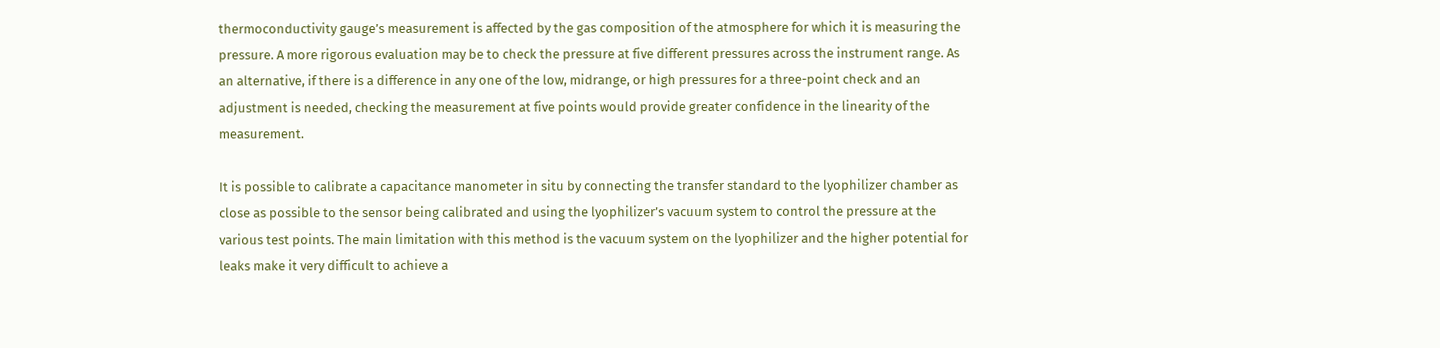thermoconductivity gauge’s measurement is affected by the gas composition of the atmosphere for which it is measuring the pressure. A more rigorous evaluation may be to check the pressure at five different pressures across the instrument range. As an alternative, if there is a difference in any one of the low, midrange, or high pressures for a three-point check and an adjustment is needed, checking the measurement at five points would provide greater confidence in the linearity of the measurement.

It is possible to calibrate a capacitance manometer in situ by connecting the transfer standard to the lyophilizer chamber as close as possible to the sensor being calibrated and using the lyophilizer’s vacuum system to control the pressure at the various test points. The main limitation with this method is the vacuum system on the lyophilizer and the higher potential for leaks make it very difficult to achieve a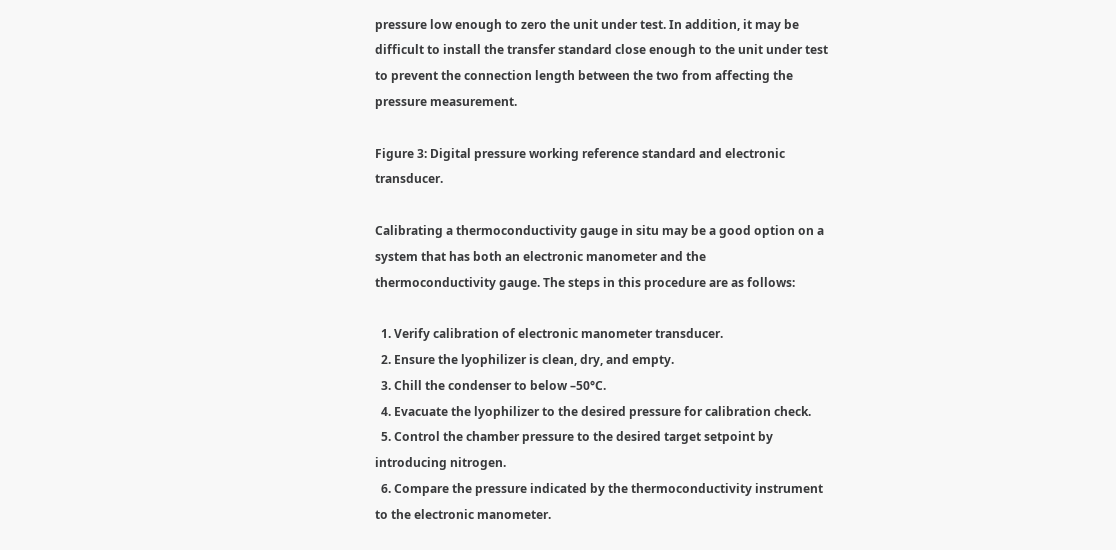pressure low enough to zero the unit under test. In addition, it may be difficult to install the transfer standard close enough to the unit under test to prevent the connection length between the two from affecting the pressure measurement.

Figure 3: Digital pressure working reference standard and electronic transducer.

Calibrating a thermoconductivity gauge in situ may be a good option on a system that has both an electronic manometer and the thermoconductivity gauge. The steps in this procedure are as follows:

  1. Verify calibration of electronic manometer transducer.
  2. Ensure the lyophilizer is clean, dry, and empty.
  3. Chill the condenser to below –50°C.
  4. Evacuate the lyophilizer to the desired pressure for calibration check.
  5. Control the chamber pressure to the desired target setpoint by introducing nitrogen.
  6. Compare the pressure indicated by the thermoconductivity instrument to the electronic manometer.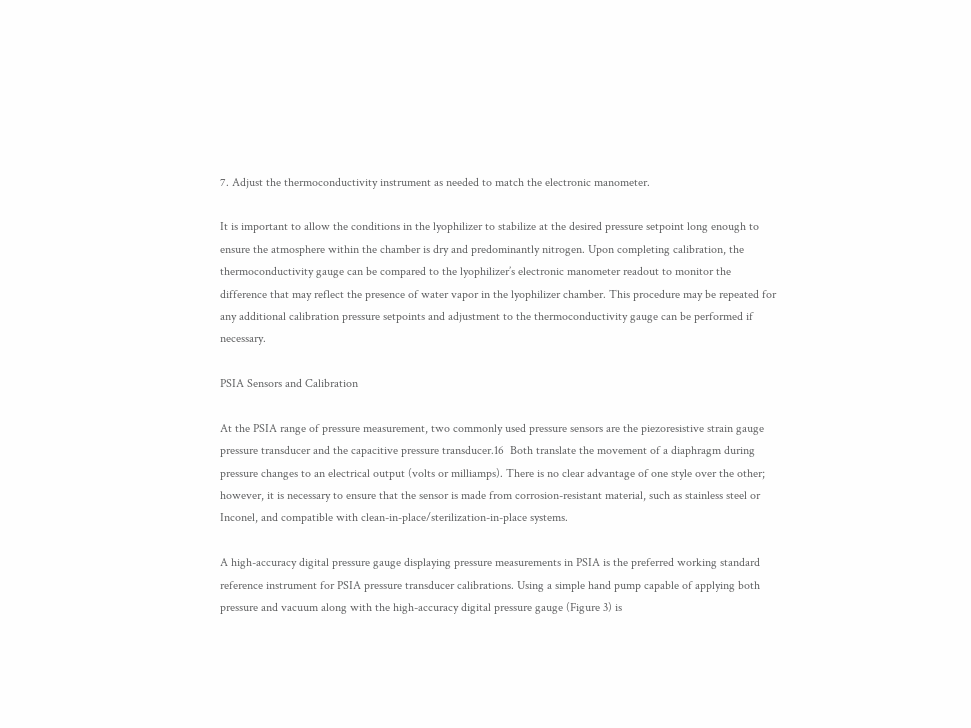7. Adjust the thermoconductivity instrument as needed to match the electronic manometer.

It is important to allow the conditions in the lyophilizer to stabilize at the desired pressure setpoint long enough to ensure the atmosphere within the chamber is dry and predominantly nitrogen. Upon completing calibration, the thermoconductivity gauge can be compared to the lyophilizer’s electronic manometer readout to monitor the difference that may reflect the presence of water vapor in the lyophilizer chamber. This procedure may be repeated for any additional calibration pressure setpoints and adjustment to the thermoconductivity gauge can be performed if necessary.

PSIA Sensors and Calibration

At the PSIA range of pressure measurement, two commonly used pressure sensors are the piezoresistive strain gauge pressure transducer and the capacitive pressure transducer.16  Both translate the movement of a diaphragm during pressure changes to an electrical output (volts or milliamps). There is no clear advantage of one style over the other; however, it is necessary to ensure that the sensor is made from corrosion-resistant material, such as stainless steel or Inconel, and compatible with clean-in-place/sterilization-in-place systems.

A high-accuracy digital pressure gauge displaying pressure measurements in PSIA is the preferred working standard reference instrument for PSIA pressure transducer calibrations. Using a simple hand pump capable of applying both pressure and vacuum along with the high-accuracy digital pressure gauge (Figure 3) is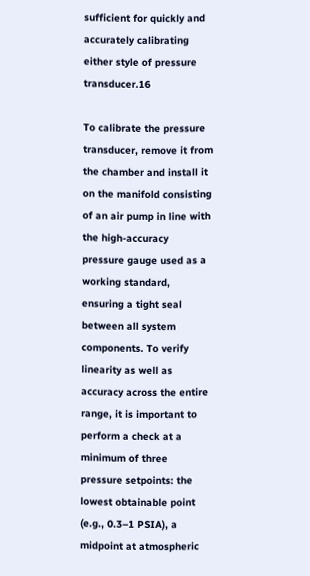sufficient for quickly and accurately calibrating either style of pressure transducer.16

To calibrate the pressure transducer, remove it from the chamber and install it on the manifold consisting of an air pump in line with the high-accuracy pressure gauge used as a working standard, ensuring a tight seal between all system components. To verify linearity as well as accuracy across the entire range, it is important to perform a check at a minimum of three pressure setpoints: the lowest obtainable point (e.g., 0.3–1 PSIA), a midpoint at atmospheric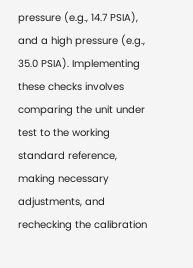pressure (e.g., 14.7 PSIA), and a high pressure (e.g., 35.0 PSIA). Implementing these checks involves comparing the unit under test to the working standard reference, making necessary adjustments, and rechecking the calibration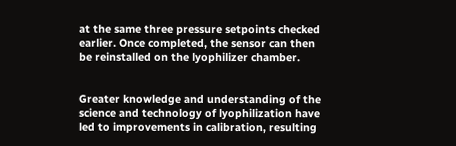at the same three pressure setpoints checked earlier. Once completed, the sensor can then be reinstalled on the lyophilizer chamber.


Greater knowledge and understanding of the science and technology of lyophilization have led to improvements in calibration, resulting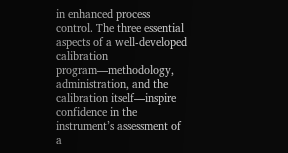in enhanced process control. The three essential aspects of a well-developed calibration program—methodology, administration, and the calibration itself—inspire confidence in the instrument’s assessment of a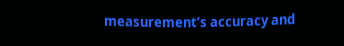measurement’s accuracy and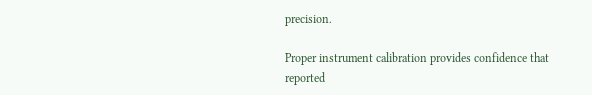precision.

Proper instrument calibration provides confidence that reported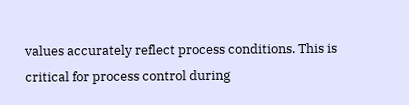values accurately reflect process conditions. This is critical for process control during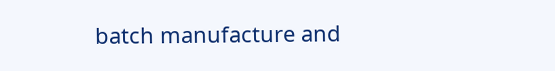batch manufacture and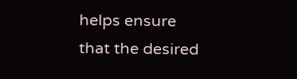helps ensure that the desired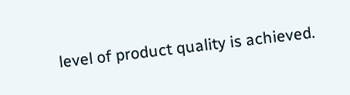level of product quality is achieved.